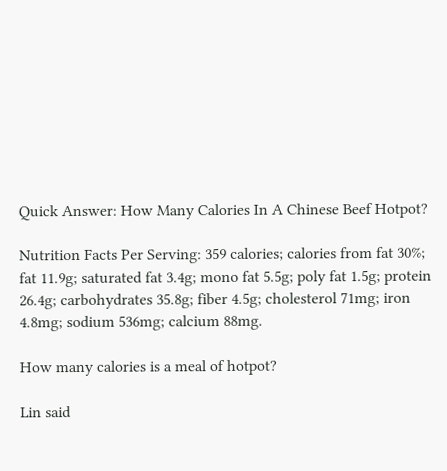Quick Answer: How Many Calories In A Chinese Beef Hotpot?

Nutrition Facts Per Serving: 359 calories; calories from fat 30%; fat 11.9g; saturated fat 3.4g; mono fat 5.5g; poly fat 1.5g; protein 26.4g; carbohydrates 35.8g; fiber 4.5g; cholesterol 71mg; iron 4.8mg; sodium 536mg; calcium 88mg.

How many calories is a meal of hotpot?

Lin said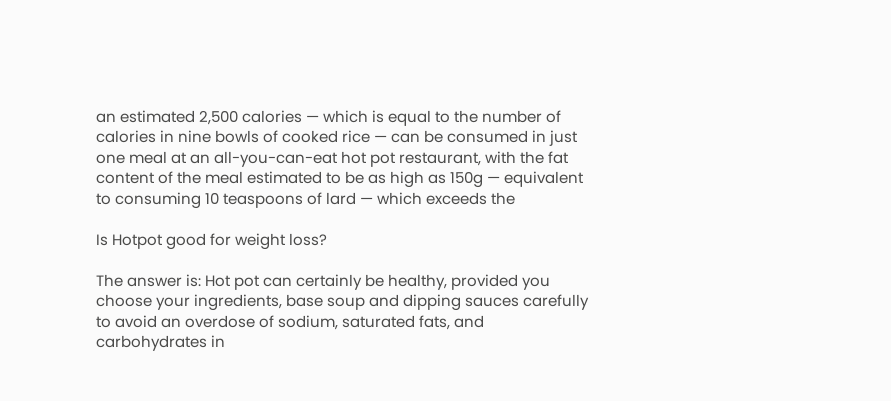an estimated 2,500 calories — which is equal to the number of calories in nine bowls of cooked rice — can be consumed in just one meal at an all-you-can-eat hot pot restaurant, with the fat content of the meal estimated to be as high as 150g — equivalent to consuming 10 teaspoons of lard — which exceeds the

Is Hotpot good for weight loss?

The answer is: Hot pot can certainly be healthy, provided you choose your ingredients, base soup and dipping sauces carefully to avoid an overdose of sodium, saturated fats, and carbohydrates in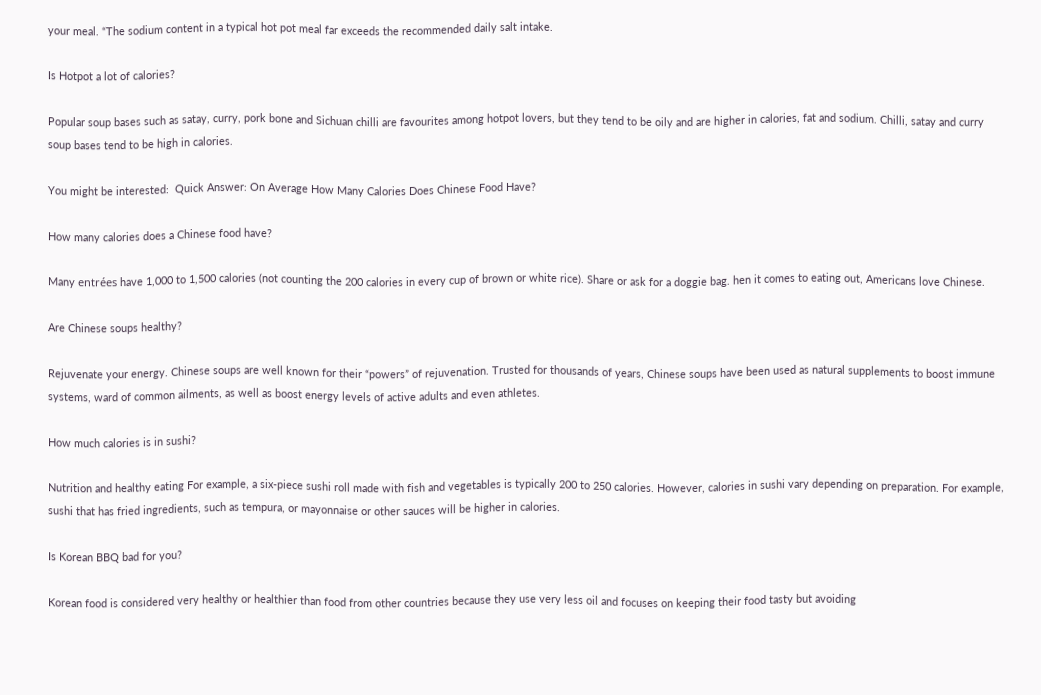your meal. “The sodium content in a typical hot pot meal far exceeds the recommended daily salt intake.

Is Hotpot a lot of calories?

Popular soup bases such as satay, curry, pork bone and Sichuan chilli are favourites among hotpot lovers, but they tend to be oily and are higher in calories, fat and sodium. Chilli, satay and curry soup bases tend to be high in calories.

You might be interested:  Quick Answer: On Average How Many Calories Does Chinese Food Have?

How many calories does a Chinese food have?

Many entrées have 1,000 to 1,500 calories (not counting the 200 calories in every cup of brown or white rice). Share or ask for a doggie bag. hen it comes to eating out, Americans love Chinese.

Are Chinese soups healthy?

Rejuvenate your energy. Chinese soups are well known for their “powers” of rejuvenation. Trusted for thousands of years, Chinese soups have been used as natural supplements to boost immune systems, ward of common ailments, as well as boost energy levels of active adults and even athletes.

How much calories is in sushi?

Nutrition and healthy eating For example, a six-piece sushi roll made with fish and vegetables is typically 200 to 250 calories. However, calories in sushi vary depending on preparation. For example, sushi that has fried ingredients, such as tempura, or mayonnaise or other sauces will be higher in calories.

Is Korean BBQ bad for you?

Korean food is considered very healthy or healthier than food from other countries because they use very less oil and focuses on keeping their food tasty but avoiding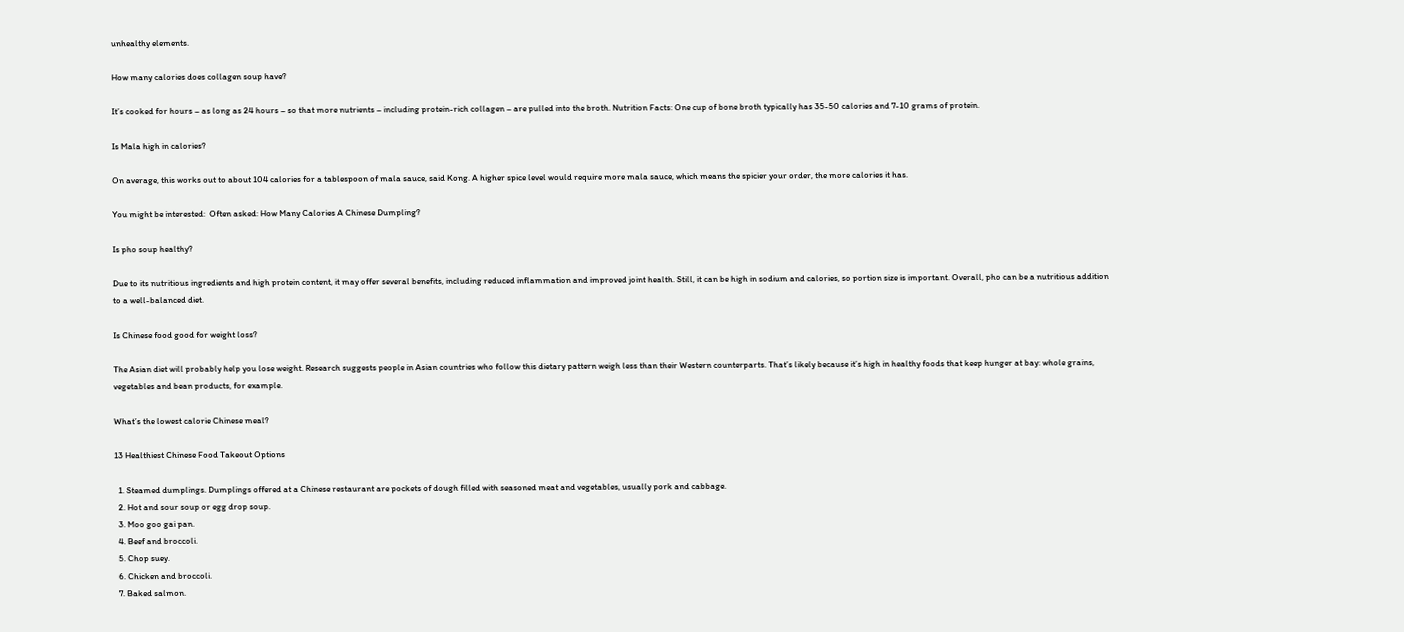unhealthy elements.

How many calories does collagen soup have?

It’s cooked for hours – as long as 24 hours – so that more nutrients – including protein-rich collagen – are pulled into the broth. Nutrition Facts: One cup of bone broth typically has 35-50 calories and 7-10 grams of protein.

Is Mala high in calories?

On average, this works out to about 104 calories for a tablespoon of mala sauce, said Kong. A higher spice level would require more mala sauce, which means the spicier your order, the more calories it has.

You might be interested:  Often asked: How Many Calories A Chinese Dumpling?

Is pho soup healthy?

Due to its nutritious ingredients and high protein content, it may offer several benefits, including reduced inflammation and improved joint health. Still, it can be high in sodium and calories, so portion size is important. Overall, pho can be a nutritious addition to a well-balanced diet.

Is Chinese food good for weight loss?

The Asian diet will probably help you lose weight. Research suggests people in Asian countries who follow this dietary pattern weigh less than their Western counterparts. That’s likely because it’s high in healthy foods that keep hunger at bay: whole grains, vegetables and bean products, for example.

What’s the lowest calorie Chinese meal?

13 Healthiest Chinese Food Takeout Options

  1. Steamed dumplings. Dumplings offered at a Chinese restaurant are pockets of dough filled with seasoned meat and vegetables, usually pork and cabbage.
  2. Hot and sour soup or egg drop soup.
  3. Moo goo gai pan.
  4. Beef and broccoli.
  5. Chop suey.
  6. Chicken and broccoli.
  7. Baked salmon.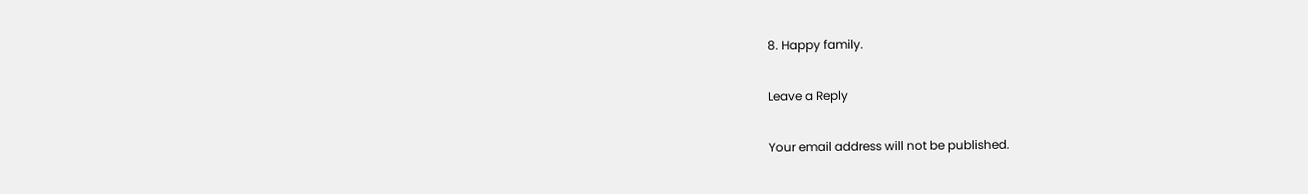8. Happy family.

Leave a Reply

Your email address will not be published.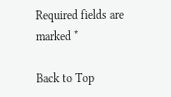Required fields are marked *

Back to Top